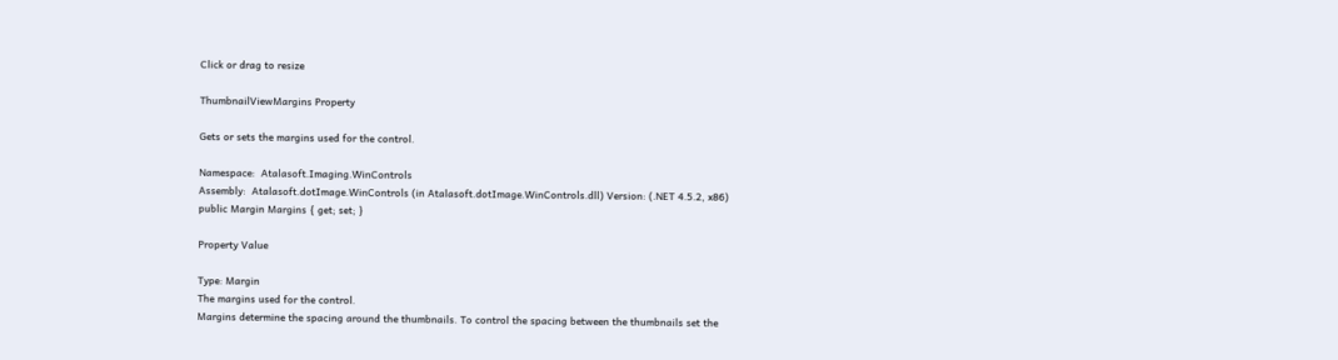Click or drag to resize

ThumbnailViewMargins Property

Gets or sets the margins used for the control.

Namespace:  Atalasoft.Imaging.WinControls
Assembly:  Atalasoft.dotImage.WinControls (in Atalasoft.dotImage.WinControls.dll) Version: (.NET 4.5.2, x86)
public Margin Margins { get; set; }

Property Value

Type: Margin
The margins used for the control.
Margins determine the spacing around the thumbnails. To control the spacing between the thumbnails set the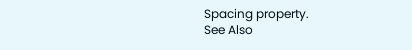Spacing property.
See Also